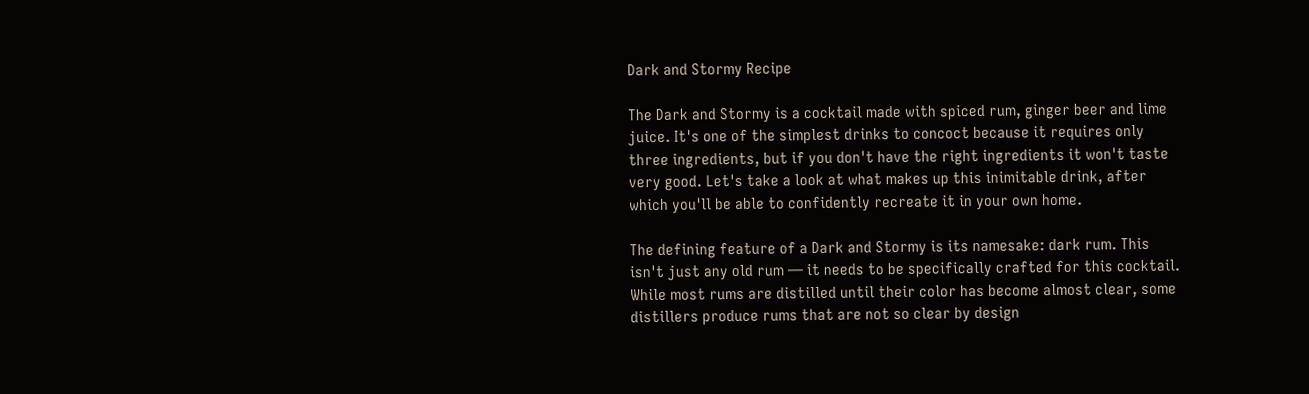Dark and Stormy Recipe

The Dark and Stormy is a cocktail made with spiced rum, ginger beer and lime juice. It's one of the simplest drinks to concoct because it requires only three ingredients, but if you don't have the right ingredients it won't taste very good. Let's take a look at what makes up this inimitable drink, after which you'll be able to confidently recreate it in your own home.

The defining feature of a Dark and Stormy is its namesake: dark rum. This isn't just any old rum — it needs to be specifically crafted for this cocktail. While most rums are distilled until their color has become almost clear, some distillers produce rums that are not so clear by design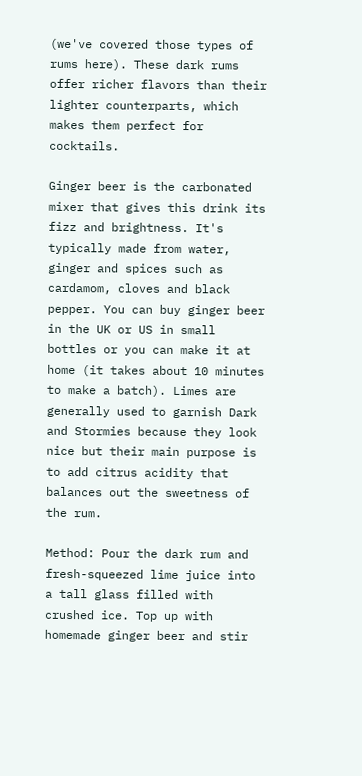(we've covered those types of rums here). These dark rums offer richer flavors than their lighter counterparts, which makes them perfect for cocktails.

Ginger beer is the carbonated mixer that gives this drink its fizz and brightness. It's typically made from water, ginger and spices such as cardamom, cloves and black pepper. You can buy ginger beer in the UK or US in small bottles or you can make it at home (it takes about 10 minutes to make a batch). Limes are generally used to garnish Dark and Stormies because they look nice but their main purpose is to add citrus acidity that balances out the sweetness of the rum.

Method: Pour the dark rum and fresh-squeezed lime juice into a tall glass filled with crushed ice. Top up with homemade ginger beer and stir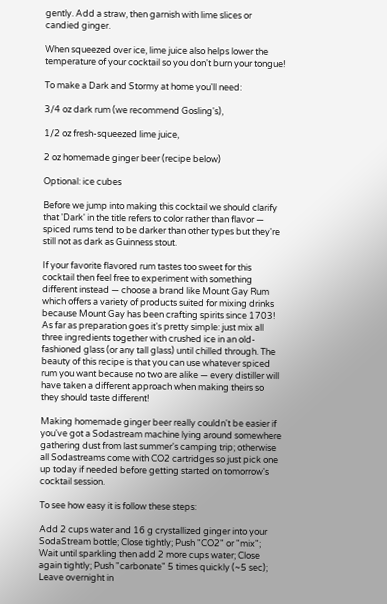gently. Add a straw, then garnish with lime slices or candied ginger.

When squeezed over ice, lime juice also helps lower the temperature of your cocktail so you don't burn your tongue!

To make a Dark and Stormy at home you'll need:

3/4 oz dark rum (we recommend Gosling's),

1/2 oz fresh-squeezed lime juice,

2 oz homemade ginger beer (recipe below)

Optional: ice cubes

Before we jump into making this cocktail we should clarify that 'Dark' in the title refers to color rather than flavor — spiced rums tend to be darker than other types but they're still not as dark as Guinness stout.

If your favorite flavored rum tastes too sweet for this cocktail then feel free to experiment with something different instead — choose a brand like Mount Gay Rum which offers a variety of products suited for mixing drinks because Mount Gay has been crafting spirits since 1703! As far as preparation goes it's pretty simple: just mix all three ingredients together with crushed ice in an old-fashioned glass (or any tall glass) until chilled through. The beauty of this recipe is that you can use whatever spiced rum you want because no two are alike — every distiller will have taken a different approach when making theirs so they should taste different!

Making homemade ginger beer really couldn't be easier if you've got a Sodastream machine lying around somewhere gathering dust from last summer's camping trip; otherwise all Sodastreams come with CO2 cartridges so just pick one up today if needed before getting started on tomorrow's cocktail session.

To see how easy it is follow these steps:

Add 2 cups water and 16 g crystallized ginger into your SodaStream bottle; Close tightly; Push "CO2" or "mix"; Wait until sparkling then add 2 more cups water; Close again tightly; Push "carbonate" 5 times quickly (~5 sec); Leave overnight in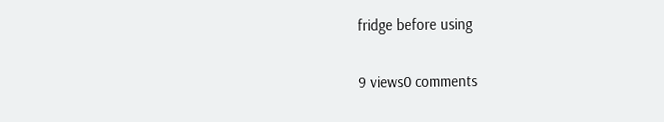fridge before using

9 views0 comments